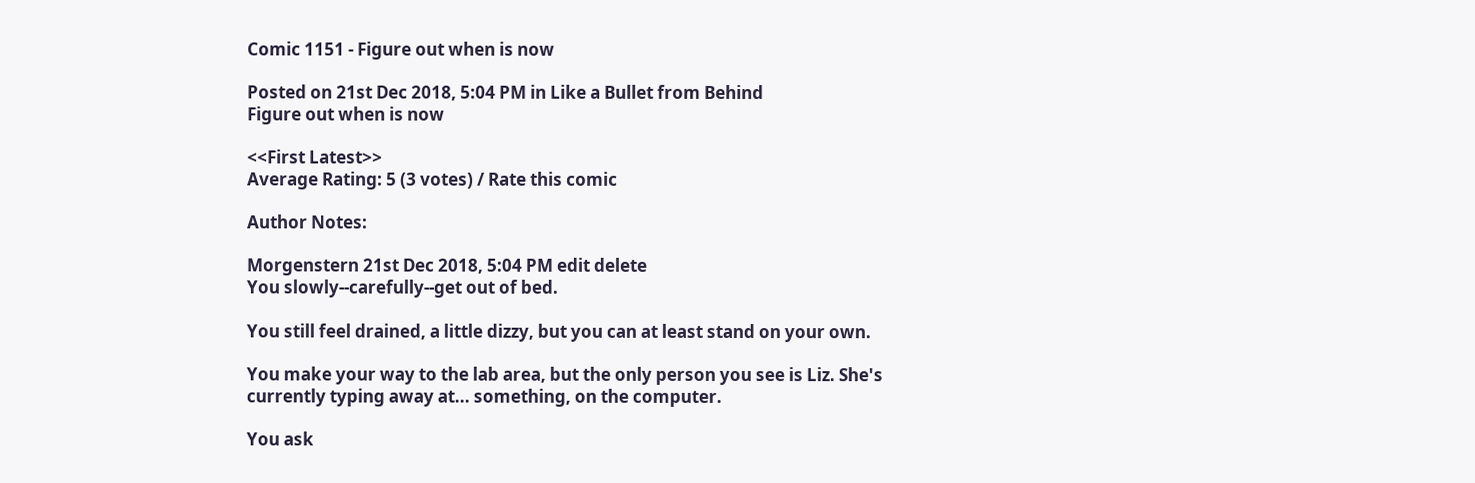Comic 1151 - Figure out when is now

Posted on 21st Dec 2018, 5:04 PM in Like a Bullet from Behind
Figure out when is now

<<First Latest>>
Average Rating: 5 (3 votes) / Rate this comic

Author Notes:

Morgenstern 21st Dec 2018, 5:04 PM edit delete
You slowly--carefully--get out of bed.

You still feel drained, a little dizzy, but you can at least stand on your own.

You make your way to the lab area, but the only person you see is Liz. She's currently typing away at... something, on the computer.

You ask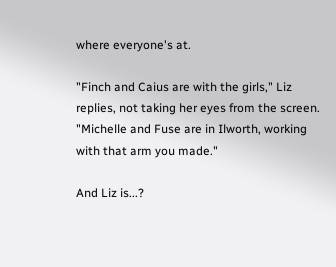where everyone's at.

"Finch and Caius are with the girls," Liz replies, not taking her eyes from the screen. "Michelle and Fuse are in Ilworth, working with that arm you made."

And Liz is...?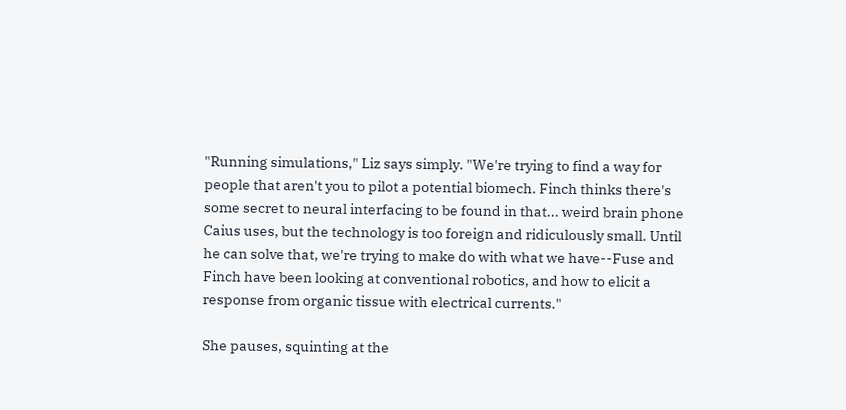"Running simulations," Liz says simply. "We're trying to find a way for people that aren't you to pilot a potential biomech. Finch thinks there's some secret to neural interfacing to be found in that... weird brain phone Caius uses, but the technology is too foreign and ridiculously small. Until he can solve that, we're trying to make do with what we have--Fuse and Finch have been looking at conventional robotics, and how to elicit a response from organic tissue with electrical currents."

She pauses, squinting at the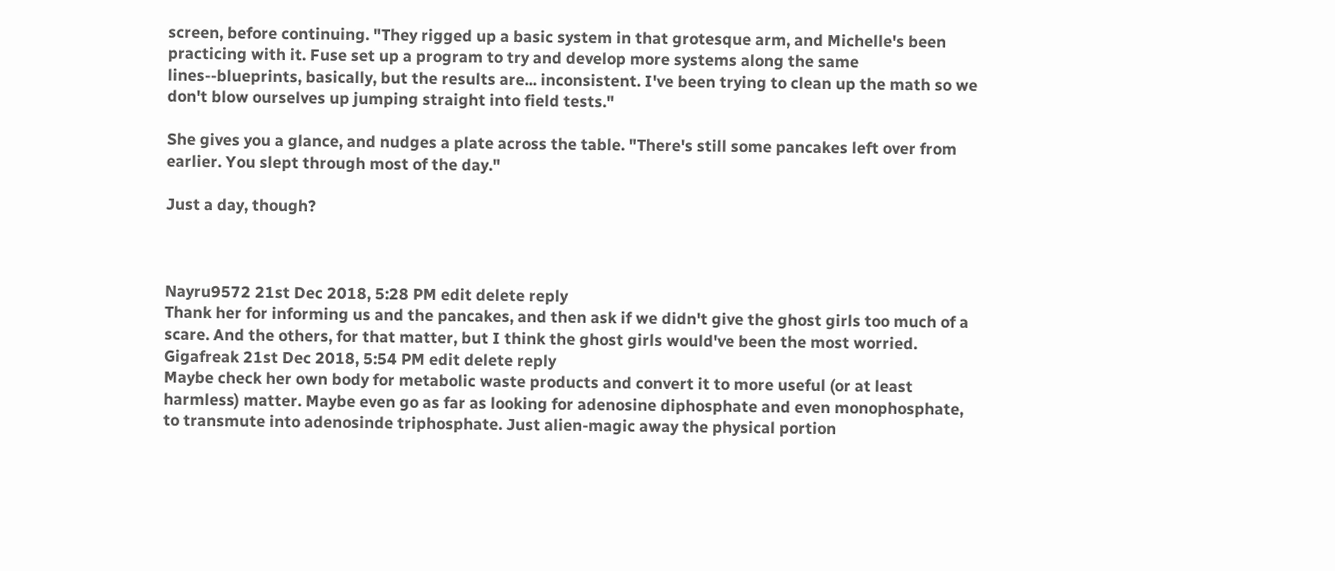screen, before continuing. "They rigged up a basic system in that grotesque arm, and Michelle's been practicing with it. Fuse set up a program to try and develop more systems along the same lines--blueprints, basically, but the results are... inconsistent. I've been trying to clean up the math so we don't blow ourselves up jumping straight into field tests."

She gives you a glance, and nudges a plate across the table. "There's still some pancakes left over from earlier. You slept through most of the day."

Just a day, though?



Nayru9572 21st Dec 2018, 5:28 PM edit delete reply
Thank her for informing us and the pancakes, and then ask if we didn't give the ghost girls too much of a scare. And the others, for that matter, but I think the ghost girls would've been the most worried.
Gigafreak 21st Dec 2018, 5:54 PM edit delete reply
Maybe check her own body for metabolic waste products and convert it to more useful (or at least harmless) matter. Maybe even go as far as looking for adenosine diphosphate and even monophosphate, to transmute into adenosinde triphosphate. Just alien-magic away the physical portion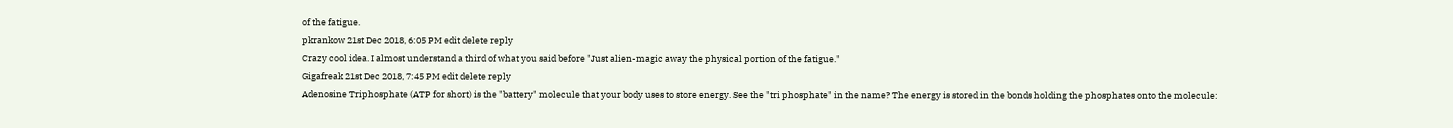of the fatigue.
pkrankow 21st Dec 2018, 6:05 PM edit delete reply
Crazy cool idea. I almost understand a third of what you said before "Just alien-magic away the physical portion of the fatigue."
Gigafreak 21st Dec 2018, 7:45 PM edit delete reply
Adenosine Triphosphate (ATP for short) is the "battery" molecule that your body uses to store energy. See the "tri phosphate" in the name? The energy is stored in the bonds holding the phosphates onto the molecule: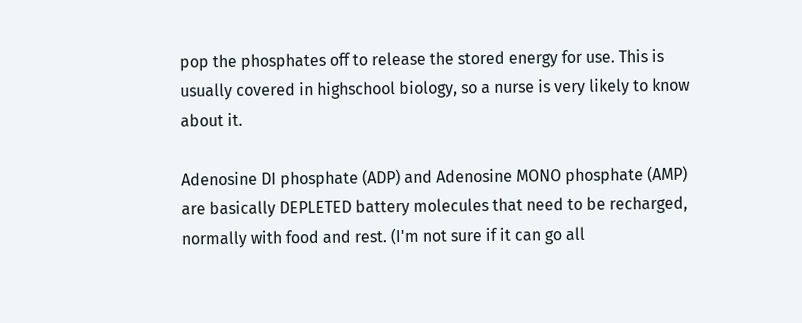pop the phosphates off to release the stored energy for use. This is usually covered in highschool biology, so a nurse is very likely to know about it.

Adenosine DI phosphate (ADP) and Adenosine MONO phosphate (AMP) are basically DEPLETED battery molecules that need to be recharged, normally with food and rest. (I'm not sure if it can go all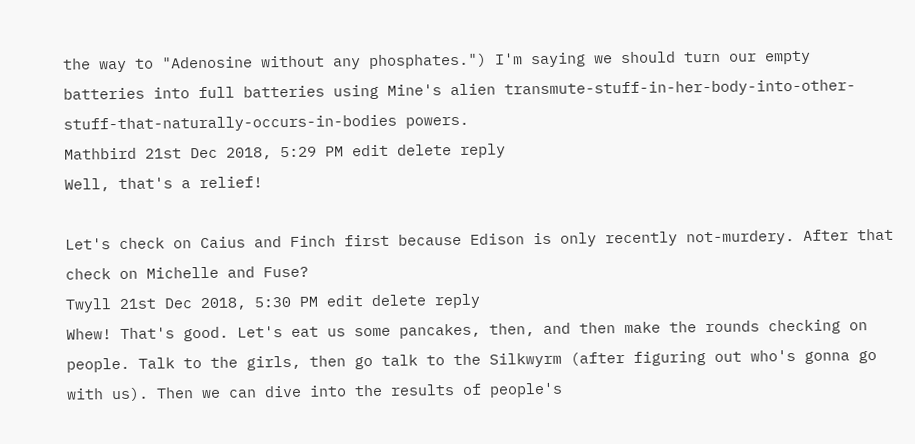the way to "Adenosine without any phosphates.") I'm saying we should turn our empty batteries into full batteries using Mine's alien transmute-stuff-in-her-body-into-other-stuff-that-naturally-occurs-in-bodies powers.
Mathbird 21st Dec 2018, 5:29 PM edit delete reply
Well, that's a relief!

Let's check on Caius and Finch first because Edison is only recently not-murdery. After that check on Michelle and Fuse?
Twyll 21st Dec 2018, 5:30 PM edit delete reply
Whew! That's good. Let's eat us some pancakes, then, and then make the rounds checking on people. Talk to the girls, then go talk to the Silkwyrm (after figuring out who's gonna go with us). Then we can dive into the results of people's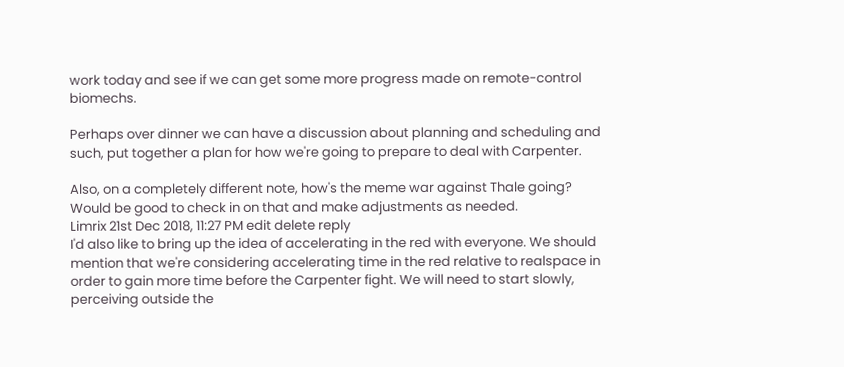work today and see if we can get some more progress made on remote-control biomechs.

Perhaps over dinner we can have a discussion about planning and scheduling and such, put together a plan for how we're going to prepare to deal with Carpenter.

Also, on a completely different note, how's the meme war against Thale going? Would be good to check in on that and make adjustments as needed.
Limrix 21st Dec 2018, 11:27 PM edit delete reply
I'd also like to bring up the idea of accelerating in the red with everyone. We should mention that we're considering accelerating time in the red relative to realspace in order to gain more time before the Carpenter fight. We will need to start slowly, perceiving outside the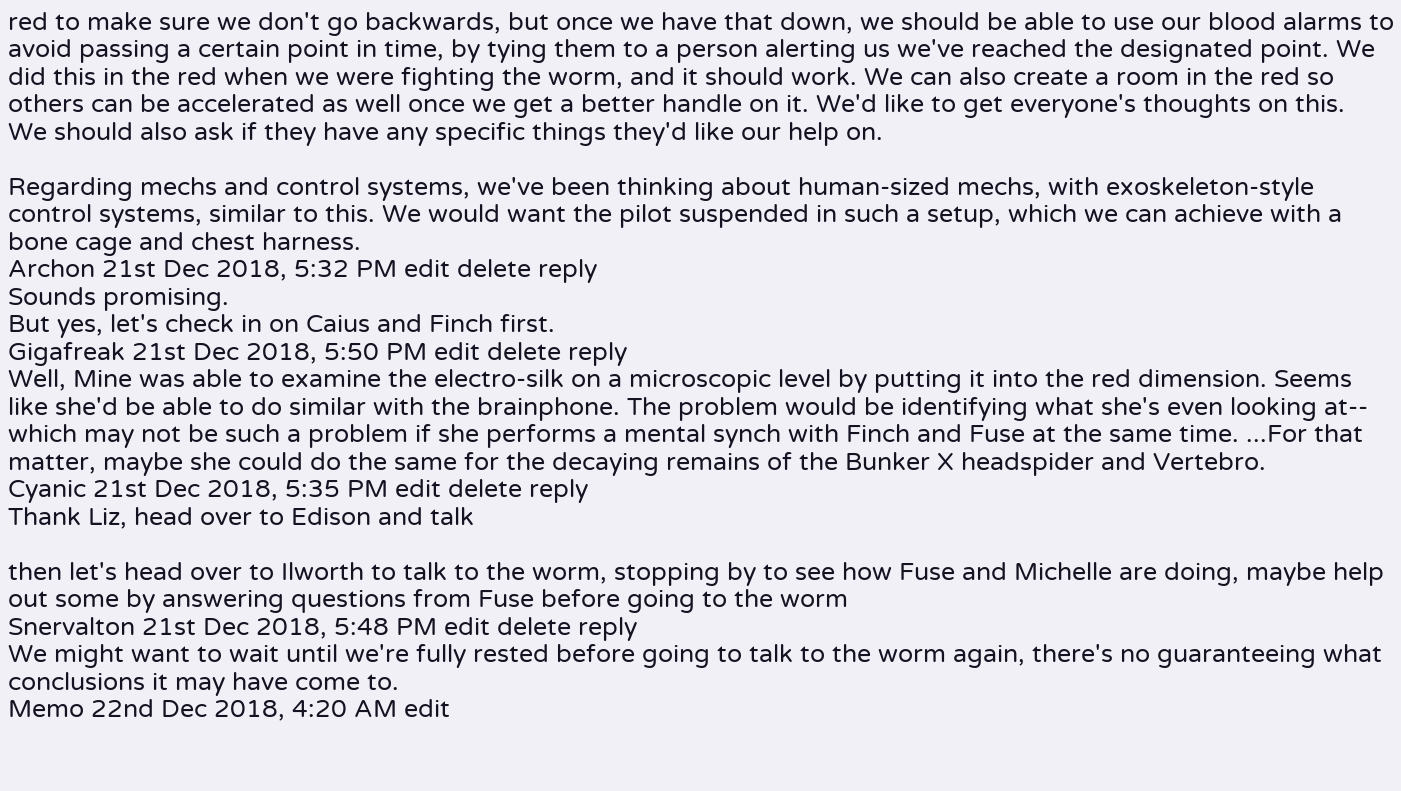red to make sure we don't go backwards, but once we have that down, we should be able to use our blood alarms to avoid passing a certain point in time, by tying them to a person alerting us we've reached the designated point. We did this in the red when we were fighting the worm, and it should work. We can also create a room in the red so others can be accelerated as well once we get a better handle on it. We'd like to get everyone's thoughts on this.
We should also ask if they have any specific things they'd like our help on.

Regarding mechs and control systems, we've been thinking about human-sized mechs, with exoskeleton-style control systems, similar to this. We would want the pilot suspended in such a setup, which we can achieve with a bone cage and chest harness.
Archon 21st Dec 2018, 5:32 PM edit delete reply
Sounds promising.
But yes, let's check in on Caius and Finch first.
Gigafreak 21st Dec 2018, 5:50 PM edit delete reply
Well, Mine was able to examine the electro-silk on a microscopic level by putting it into the red dimension. Seems like she'd be able to do similar with the brainphone. The problem would be identifying what she's even looking at-- which may not be such a problem if she performs a mental synch with Finch and Fuse at the same time. ...For that matter, maybe she could do the same for the decaying remains of the Bunker X headspider and Vertebro.
Cyanic 21st Dec 2018, 5:35 PM edit delete reply
Thank Liz, head over to Edison and talk

then let's head over to Ilworth to talk to the worm, stopping by to see how Fuse and Michelle are doing, maybe help out some by answering questions from Fuse before going to the worm
Snervalton 21st Dec 2018, 5:48 PM edit delete reply
We might want to wait until we're fully rested before going to talk to the worm again, there's no guaranteeing what conclusions it may have come to.
Memo 22nd Dec 2018, 4:20 AM edit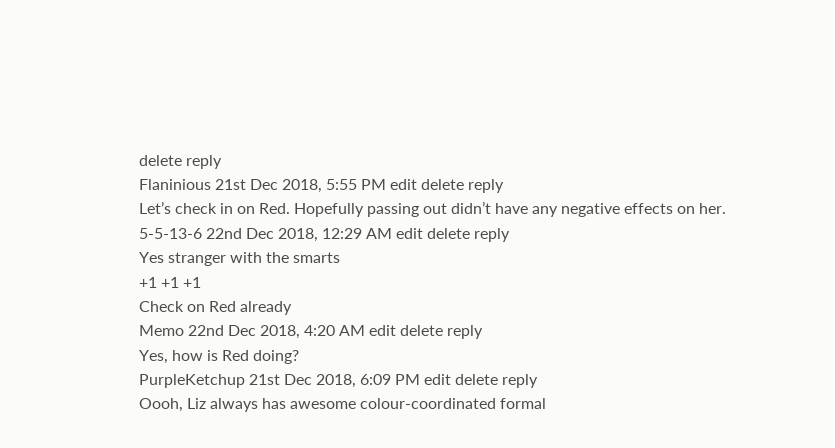delete reply
Flaninious 21st Dec 2018, 5:55 PM edit delete reply
Let’s check in on Red. Hopefully passing out didn’t have any negative effects on her.
5-5-13-6 22nd Dec 2018, 12:29 AM edit delete reply
Yes stranger with the smarts
+1 +1 +1
Check on Red already
Memo 22nd Dec 2018, 4:20 AM edit delete reply
Yes, how is Red doing?
PurpleKetchup 21st Dec 2018, 6:09 PM edit delete reply
Oooh, Liz always has awesome colour-coordinated formal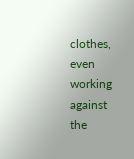clothes, even working against the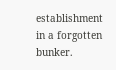establishment in a forgotten bunker.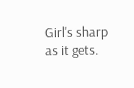Girl's sharp as it gets.